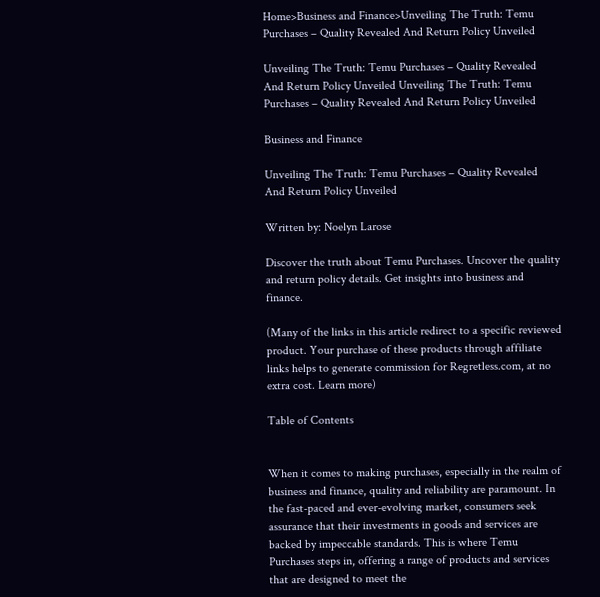Home>Business and Finance>Unveiling The Truth: Temu Purchases – Quality Revealed And Return Policy Unveiled

Unveiling The Truth: Temu Purchases – Quality Revealed And Return Policy Unveiled Unveiling The Truth: Temu Purchases – Quality Revealed And Return Policy Unveiled

Business and Finance

Unveiling The Truth: Temu Purchases – Quality Revealed And Return Policy Unveiled

Written by: Noelyn Larose

Discover the truth about Temu Purchases. Uncover the quality and return policy details. Get insights into business and finance.

(Many of the links in this article redirect to a specific reviewed product. Your purchase of these products through affiliate links helps to generate commission for Regretless.com, at no extra cost. Learn more)

Table of Contents


When it comes to making purchases, especially in the realm of business and finance, quality and reliability are paramount. In the fast-paced and ever-evolving market, consumers seek assurance that their investments in goods and services are backed by impeccable standards. This is where Temu Purchases steps in, offering a range of products and services that are designed to meet the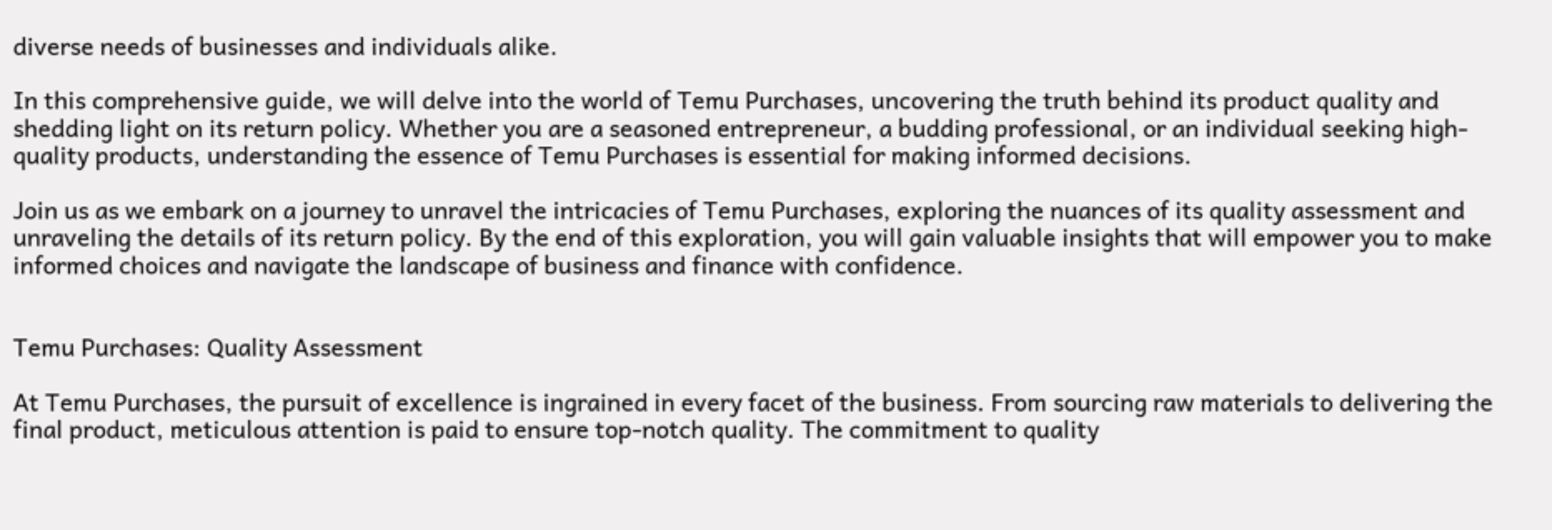diverse needs of businesses and individuals alike.

In this comprehensive guide, we will delve into the world of Temu Purchases, uncovering the truth behind its product quality and shedding light on its return policy. Whether you are a seasoned entrepreneur, a budding professional, or an individual seeking high-quality products, understanding the essence of Temu Purchases is essential for making informed decisions.

Join us as we embark on a journey to unravel the intricacies of Temu Purchases, exploring the nuances of its quality assessment and unraveling the details of its return policy. By the end of this exploration, you will gain valuable insights that will empower you to make informed choices and navigate the landscape of business and finance with confidence.


Temu Purchases: Quality Assessment

At Temu Purchases, the pursuit of excellence is ingrained in every facet of the business. From sourcing raw materials to delivering the final product, meticulous attention is paid to ensure top-notch quality. The commitment to quality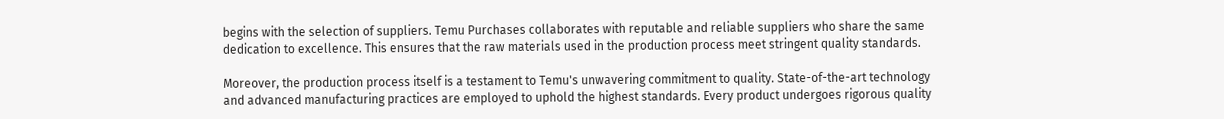begins with the selection of suppliers. Temu Purchases collaborates with reputable and reliable suppliers who share the same dedication to excellence. This ensures that the raw materials used in the production process meet stringent quality standards.

Moreover, the production process itself is a testament to Temu's unwavering commitment to quality. State-of-the-art technology and advanced manufacturing practices are employed to uphold the highest standards. Every product undergoes rigorous quality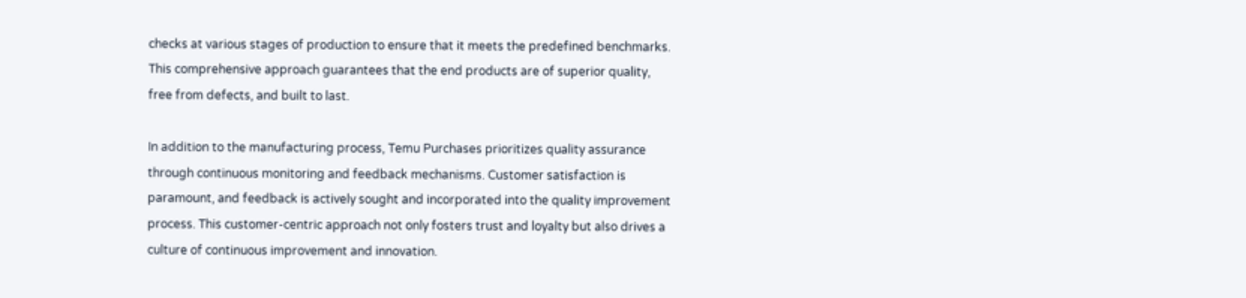checks at various stages of production to ensure that it meets the predefined benchmarks. This comprehensive approach guarantees that the end products are of superior quality, free from defects, and built to last.

In addition to the manufacturing process, Temu Purchases prioritizes quality assurance through continuous monitoring and feedback mechanisms. Customer satisfaction is paramount, and feedback is actively sought and incorporated into the quality improvement process. This customer-centric approach not only fosters trust and loyalty but also drives a culture of continuous improvement and innovation.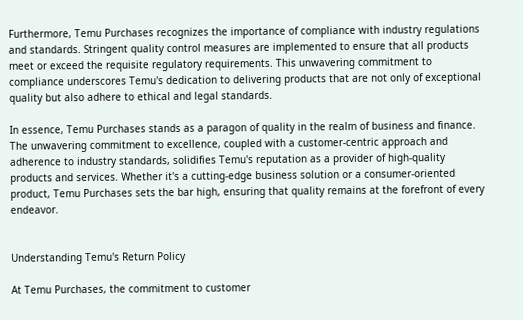Furthermore, Temu Purchases recognizes the importance of compliance with industry regulations and standards. Stringent quality control measures are implemented to ensure that all products meet or exceed the requisite regulatory requirements. This unwavering commitment to compliance underscores Temu's dedication to delivering products that are not only of exceptional quality but also adhere to ethical and legal standards.

In essence, Temu Purchases stands as a paragon of quality in the realm of business and finance. The unwavering commitment to excellence, coupled with a customer-centric approach and adherence to industry standards, solidifies Temu's reputation as a provider of high-quality products and services. Whether it's a cutting-edge business solution or a consumer-oriented product, Temu Purchases sets the bar high, ensuring that quality remains at the forefront of every endeavor.


Understanding Temu's Return Policy

At Temu Purchases, the commitment to customer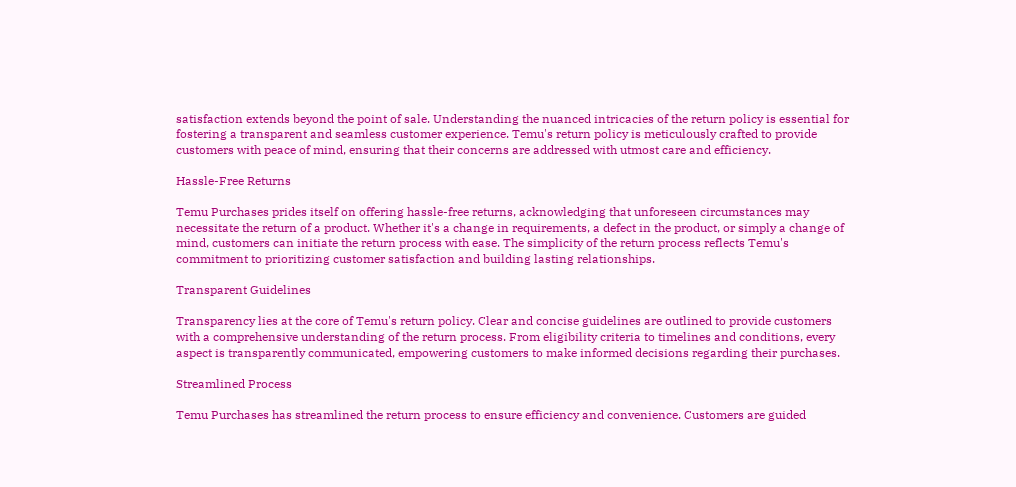satisfaction extends beyond the point of sale. Understanding the nuanced intricacies of the return policy is essential for fostering a transparent and seamless customer experience. Temu's return policy is meticulously crafted to provide customers with peace of mind, ensuring that their concerns are addressed with utmost care and efficiency.

Hassle-Free Returns

Temu Purchases prides itself on offering hassle-free returns, acknowledging that unforeseen circumstances may necessitate the return of a product. Whether it's a change in requirements, a defect in the product, or simply a change of mind, customers can initiate the return process with ease. The simplicity of the return process reflects Temu's commitment to prioritizing customer satisfaction and building lasting relationships.

Transparent Guidelines

Transparency lies at the core of Temu's return policy. Clear and concise guidelines are outlined to provide customers with a comprehensive understanding of the return process. From eligibility criteria to timelines and conditions, every aspect is transparently communicated, empowering customers to make informed decisions regarding their purchases.

Streamlined Process

Temu Purchases has streamlined the return process to ensure efficiency and convenience. Customers are guided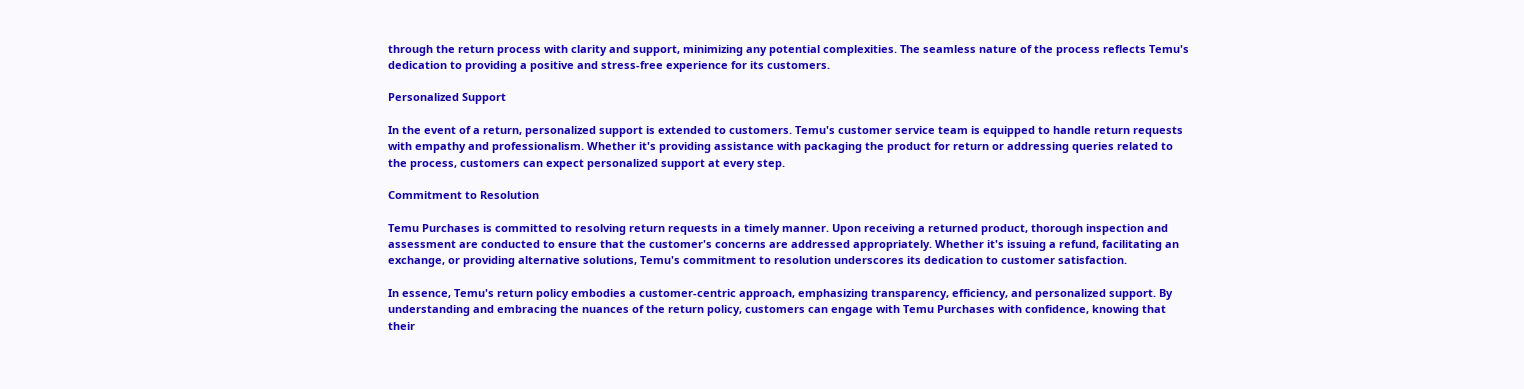through the return process with clarity and support, minimizing any potential complexities. The seamless nature of the process reflects Temu's dedication to providing a positive and stress-free experience for its customers.

Personalized Support

In the event of a return, personalized support is extended to customers. Temu's customer service team is equipped to handle return requests with empathy and professionalism. Whether it's providing assistance with packaging the product for return or addressing queries related to the process, customers can expect personalized support at every step.

Commitment to Resolution

Temu Purchases is committed to resolving return requests in a timely manner. Upon receiving a returned product, thorough inspection and assessment are conducted to ensure that the customer's concerns are addressed appropriately. Whether it's issuing a refund, facilitating an exchange, or providing alternative solutions, Temu's commitment to resolution underscores its dedication to customer satisfaction.

In essence, Temu's return policy embodies a customer-centric approach, emphasizing transparency, efficiency, and personalized support. By understanding and embracing the nuances of the return policy, customers can engage with Temu Purchases with confidence, knowing that their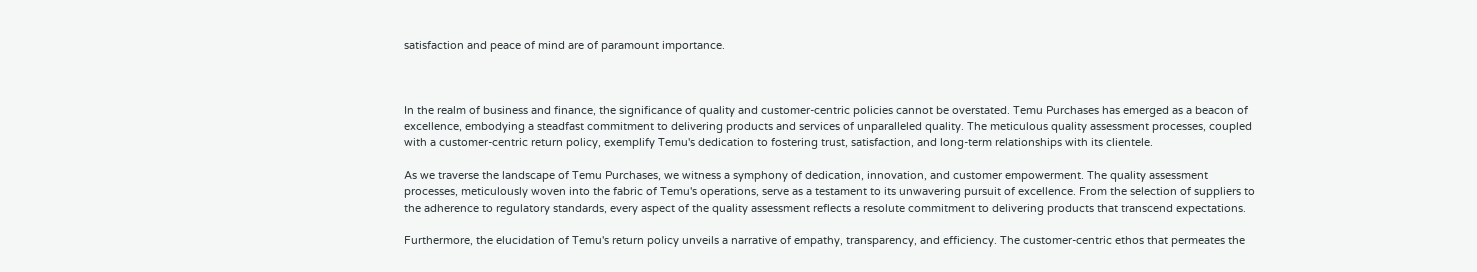satisfaction and peace of mind are of paramount importance.



In the realm of business and finance, the significance of quality and customer-centric policies cannot be overstated. Temu Purchases has emerged as a beacon of excellence, embodying a steadfast commitment to delivering products and services of unparalleled quality. The meticulous quality assessment processes, coupled with a customer-centric return policy, exemplify Temu's dedication to fostering trust, satisfaction, and long-term relationships with its clientele.

As we traverse the landscape of Temu Purchases, we witness a symphony of dedication, innovation, and customer empowerment. The quality assessment processes, meticulously woven into the fabric of Temu's operations, serve as a testament to its unwavering pursuit of excellence. From the selection of suppliers to the adherence to regulatory standards, every aspect of the quality assessment reflects a resolute commitment to delivering products that transcend expectations.

Furthermore, the elucidation of Temu's return policy unveils a narrative of empathy, transparency, and efficiency. The customer-centric ethos that permeates the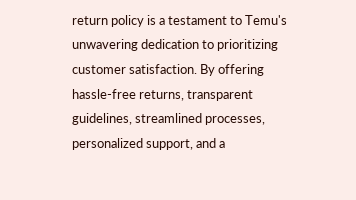return policy is a testament to Temu's unwavering dedication to prioritizing customer satisfaction. By offering hassle-free returns, transparent guidelines, streamlined processes, personalized support, and a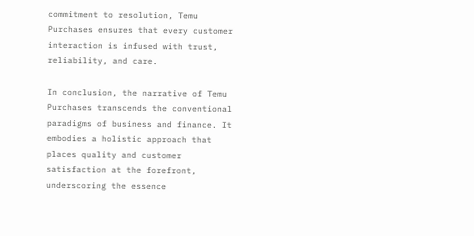commitment to resolution, Temu Purchases ensures that every customer interaction is infused with trust, reliability, and care.

In conclusion, the narrative of Temu Purchases transcends the conventional paradigms of business and finance. It embodies a holistic approach that places quality and customer satisfaction at the forefront, underscoring the essence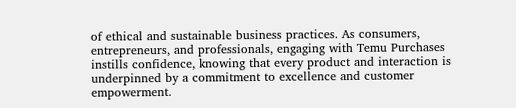of ethical and sustainable business practices. As consumers, entrepreneurs, and professionals, engaging with Temu Purchases instills confidence, knowing that every product and interaction is underpinned by a commitment to excellence and customer empowerment.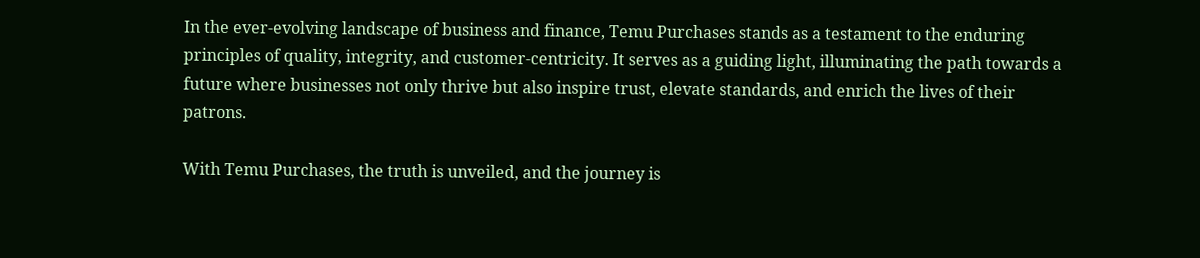In the ever-evolving landscape of business and finance, Temu Purchases stands as a testament to the enduring principles of quality, integrity, and customer-centricity. It serves as a guiding light, illuminating the path towards a future where businesses not only thrive but also inspire trust, elevate standards, and enrich the lives of their patrons.

With Temu Purchases, the truth is unveiled, and the journey is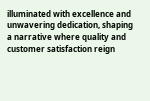illuminated with excellence and unwavering dedication, shaping a narrative where quality and customer satisfaction reign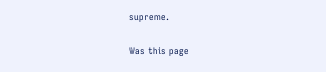supreme.

Was this page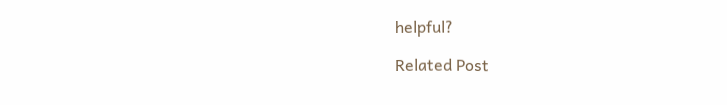helpful?

Related Post